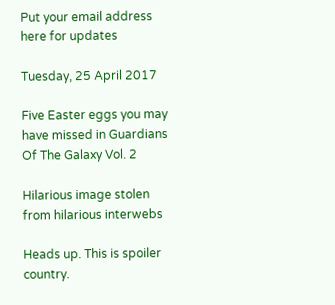Put your email address here for updates

Tuesday, 25 April 2017

Five Easter eggs you may have missed in Guardians Of The Galaxy Vol. 2

Hilarious image stolen from hilarious interwebs

Heads up. This is spoiler country.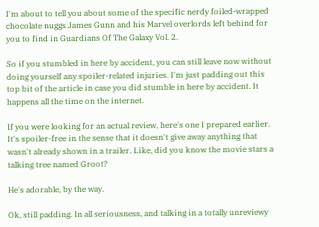I'm about to tell you about some of the specific nerdy foiled-wrapped chocolate nuggs James Gunn and his Marvel overlords left behind for you to find in Guardians Of The Galaxy Vol. 2.

So if you stumbled in here by accident, you can still leave now without doing yourself any spoiler-related injuries. I'm just padding out this top bit of the article in case you did stumble in here by accident. It happens all the time on the internet.

If you were looking for an actual review, here's one I prepared earlier. It's spoiler-free in the sense that it doesn't give away anything that wasn't already shown in a trailer. Like, did you know the movie stars a talking tree named Groot?

He's adorable, by the way.

Ok, still padding. In all seriousness, and talking in a totally unreviewy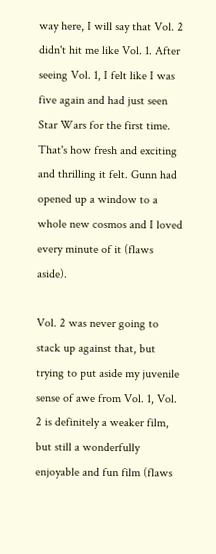way here, I will say that Vol. 2 didn't hit me like Vol. 1. After seeing Vol. 1, I felt like I was five again and had just seen Star Wars for the first time. That's how fresh and exciting and thrilling it felt. Gunn had opened up a window to a whole new cosmos and I loved every minute of it (flaws aside).

Vol. 2 was never going to stack up against that, but trying to put aside my juvenile sense of awe from Vol. 1, Vol. 2 is definitely a weaker film, but still a wonderfully enjoyable and fun film (flaws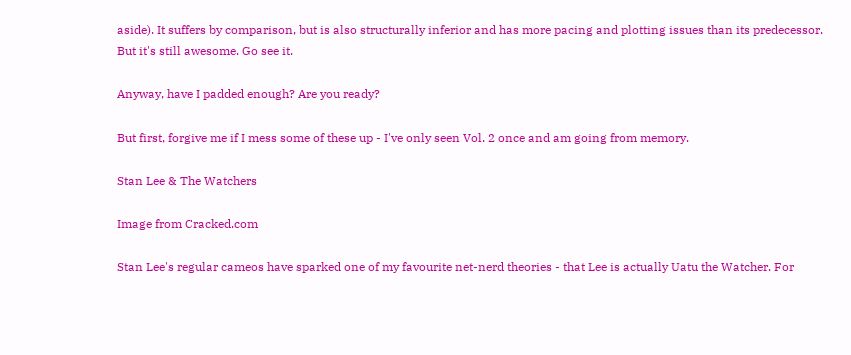aside). It suffers by comparison, but is also structurally inferior and has more pacing and plotting issues than its predecessor. But it's still awesome. Go see it.

Anyway, have I padded enough? Are you ready?

But first, forgive me if I mess some of these up - I've only seen Vol. 2 once and am going from memory.

Stan Lee & The Watchers

Image from Cracked.com

Stan Lee's regular cameos have sparked one of my favourite net-nerd theories - that Lee is actually Uatu the Watcher. For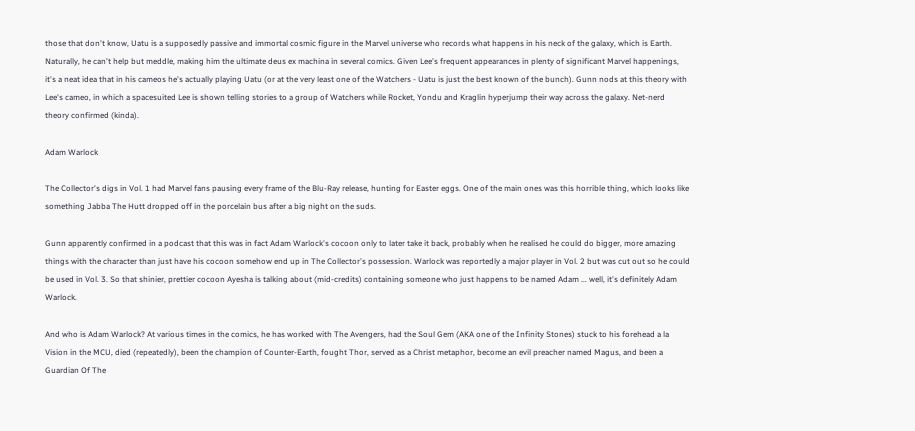those that don't know, Uatu is a supposedly passive and immortal cosmic figure in the Marvel universe who records what happens in his neck of the galaxy, which is Earth. Naturally, he can't help but meddle, making him the ultimate deus ex machina in several comics. Given Lee's frequent appearances in plenty of significant Marvel happenings, it's a neat idea that in his cameos he's actually playing Uatu (or at the very least one of the Watchers - Uatu is just the best known of the bunch). Gunn nods at this theory with Lee's cameo, in which a spacesuited Lee is shown telling stories to a group of Watchers while Rocket, Yondu and Kraglin hyperjump their way across the galaxy. Net-nerd theory confirmed (kinda).

Adam Warlock

The Collector's digs in Vol. 1 had Marvel fans pausing every frame of the Blu-Ray release, hunting for Easter eggs. One of the main ones was this horrible thing, which looks like something Jabba The Hutt dropped off in the porcelain bus after a big night on the suds.

Gunn apparently confirmed in a podcast that this was in fact Adam Warlock's cocoon only to later take it back, probably when he realised he could do bigger, more amazing things with the character than just have his cocoon somehow end up in The Collector's possession. Warlock was reportedly a major player in Vol. 2 but was cut out so he could be used in Vol. 3. So that shinier, prettier cocoon Ayesha is talking about (mid-credits) containing someone who just happens to be named Adam ... well, it's definitely Adam Warlock.

And who is Adam Warlock? At various times in the comics, he has worked with The Avengers, had the Soul Gem (AKA one of the Infinity Stones) stuck to his forehead a la Vision in the MCU, died (repeatedly), been the champion of Counter-Earth, fought Thor, served as a Christ metaphor, become an evil preacher named Magus, and been a Guardian Of The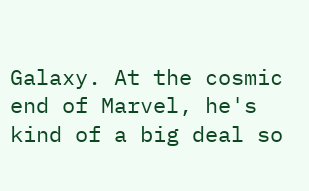Galaxy. At the cosmic end of Marvel, he's kind of a big deal so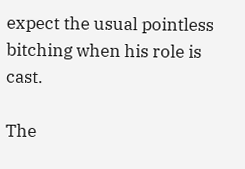expect the usual pointless bitching when his role is cast.

The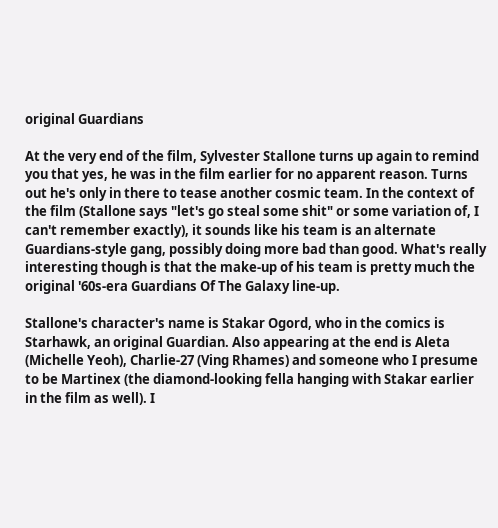original Guardians

At the very end of the film, Sylvester Stallone turns up again to remind you that yes, he was in the film earlier for no apparent reason. Turns out he's only in there to tease another cosmic team. In the context of the film (Stallone says "let's go steal some shit" or some variation of, I can't remember exactly), it sounds like his team is an alternate Guardians-style gang, possibly doing more bad than good. What's really interesting though is that the make-up of his team is pretty much the original '60s-era Guardians Of The Galaxy line-up.

Stallone's character's name is Stakar Ogord, who in the comics is Starhawk, an original Guardian. Also appearing at the end is Aleta (Michelle Yeoh), Charlie-27 (Ving Rhames) and someone who I presume to be Martinex (the diamond-looking fella hanging with Stakar earlier in the film as well). I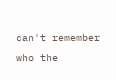can't remember who the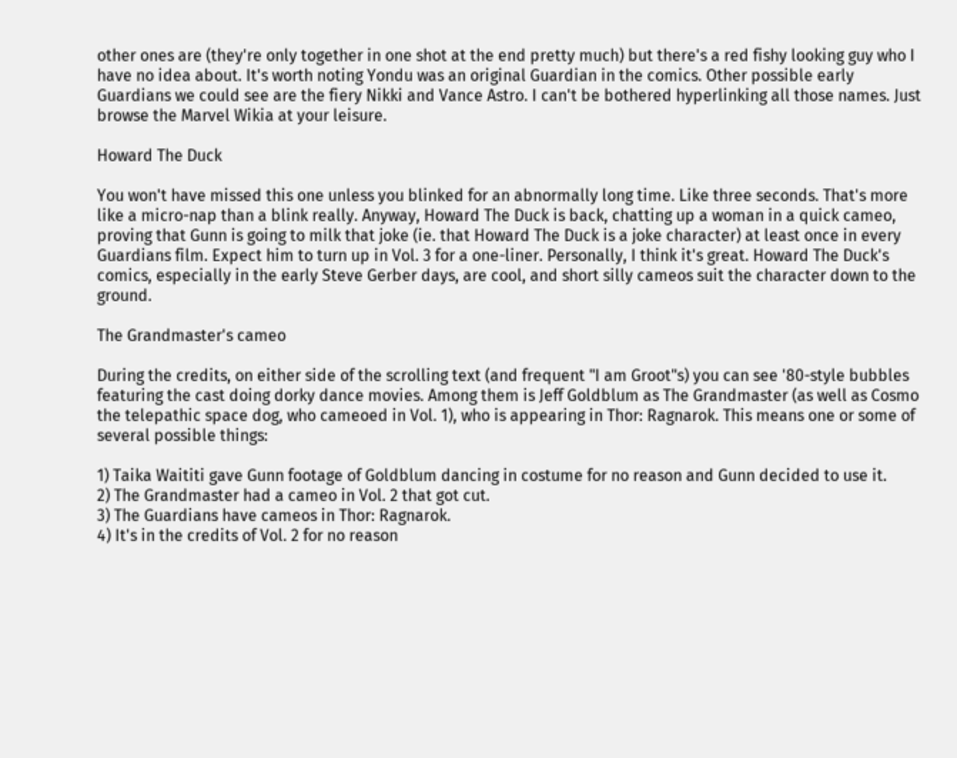other ones are (they're only together in one shot at the end pretty much) but there's a red fishy looking guy who I have no idea about. It's worth noting Yondu was an original Guardian in the comics. Other possible early Guardians we could see are the fiery Nikki and Vance Astro. I can't be bothered hyperlinking all those names. Just browse the Marvel Wikia at your leisure.

Howard The Duck

You won't have missed this one unless you blinked for an abnormally long time. Like three seconds. That's more like a micro-nap than a blink really. Anyway, Howard The Duck is back, chatting up a woman in a quick cameo, proving that Gunn is going to milk that joke (ie. that Howard The Duck is a joke character) at least once in every Guardians film. Expect him to turn up in Vol. 3 for a one-liner. Personally, I think it's great. Howard The Duck's comics, especially in the early Steve Gerber days, are cool, and short silly cameos suit the character down to the ground.

The Grandmaster's cameo

During the credits, on either side of the scrolling text (and frequent "I am Groot"s) you can see '80-style bubbles featuring the cast doing dorky dance movies. Among them is Jeff Goldblum as The Grandmaster (as well as Cosmo the telepathic space dog, who cameoed in Vol. 1), who is appearing in Thor: Ragnarok. This means one or some of several possible things:

1) Taika Waititi gave Gunn footage of Goldblum dancing in costume for no reason and Gunn decided to use it.
2) The Grandmaster had a cameo in Vol. 2 that got cut.
3) The Guardians have cameos in Thor: Ragnarok.
4) It's in the credits of Vol. 2 for no reason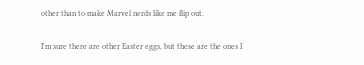other than to make Marvel nerds like me flip out.

I'm sure there are other Easter eggs, but these are the ones I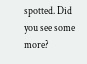spotted. Did you see some more?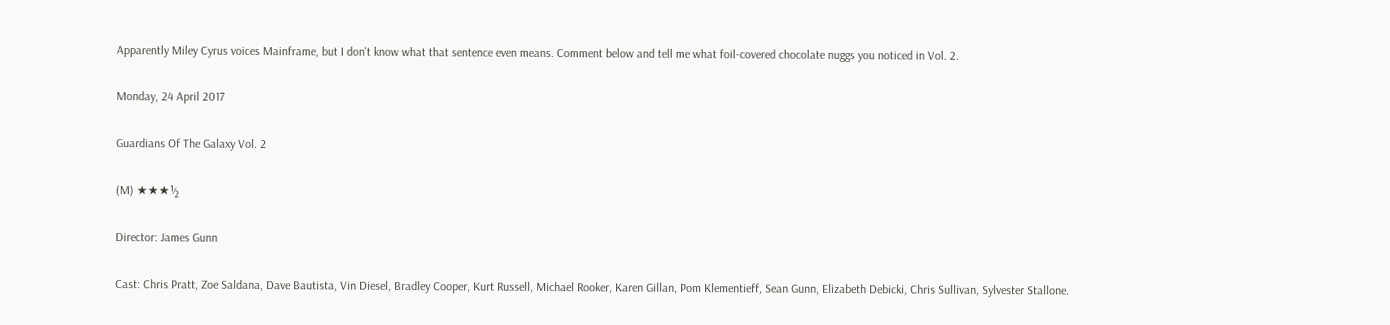Apparently Miley Cyrus voices Mainframe, but I don't know what that sentence even means. Comment below and tell me what foil-covered chocolate nuggs you noticed in Vol. 2.

Monday, 24 April 2017

Guardians Of The Galaxy Vol. 2

(M) ★★★½

Director: James Gunn

Cast: Chris Pratt, Zoe Saldana, Dave Bautista, Vin Diesel, Bradley Cooper, Kurt Russell, Michael Rooker, Karen Gillan, Pom Klementieff, Sean Gunn, Elizabeth Debicki, Chris Sullivan, Sylvester Stallone.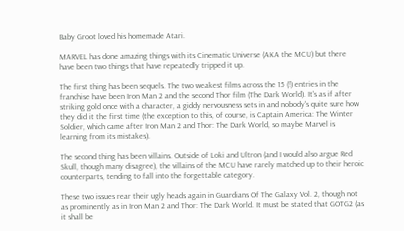Baby Groot loved his homemade Atari.

MARVEL has done amazing things with its Cinematic Universe (AKA the MCU) but there have been two things that have repeatedly tripped it up.

The first thing has been sequels. The two weakest films across the 15 (!) entries in the franchise have been Iron Man 2 and the second Thor film (The Dark World). It's as if after striking gold once with a character, a giddy nervousness sets in and nobody's quite sure how they did it the first time (the exception to this, of course, is Captain America: The Winter Soldier, which came after Iron Man 2 and Thor: The Dark World, so maybe Marvel is learning from its mistakes).

The second thing has been villains. Outside of Loki and Ultron (and I would also argue Red Skull, though many disagree), the villains of the MCU have rarely matched up to their heroic counterparts, tending to fall into the forgettable category.

These two issues rear their ugly heads again in Guardians Of The Galaxy Vol. 2, though not as prominently as in Iron Man 2 and Thor: The Dark World. It must be stated that GOTG2 (as it shall be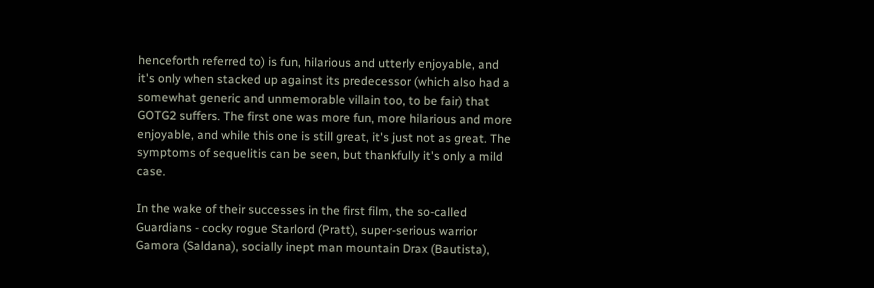henceforth referred to) is fun, hilarious and utterly enjoyable, and it's only when stacked up against its predecessor (which also had a somewhat generic and unmemorable villain too, to be fair) that GOTG2 suffers. The first one was more fun, more hilarious and more enjoyable, and while this one is still great, it's just not as great. The symptoms of sequelitis can be seen, but thankfully it's only a mild case.

In the wake of their successes in the first film, the so-called Guardians - cocky rogue Starlord (Pratt), super-serious warrior Gamora (Saldana), socially inept man mountain Drax (Bautista),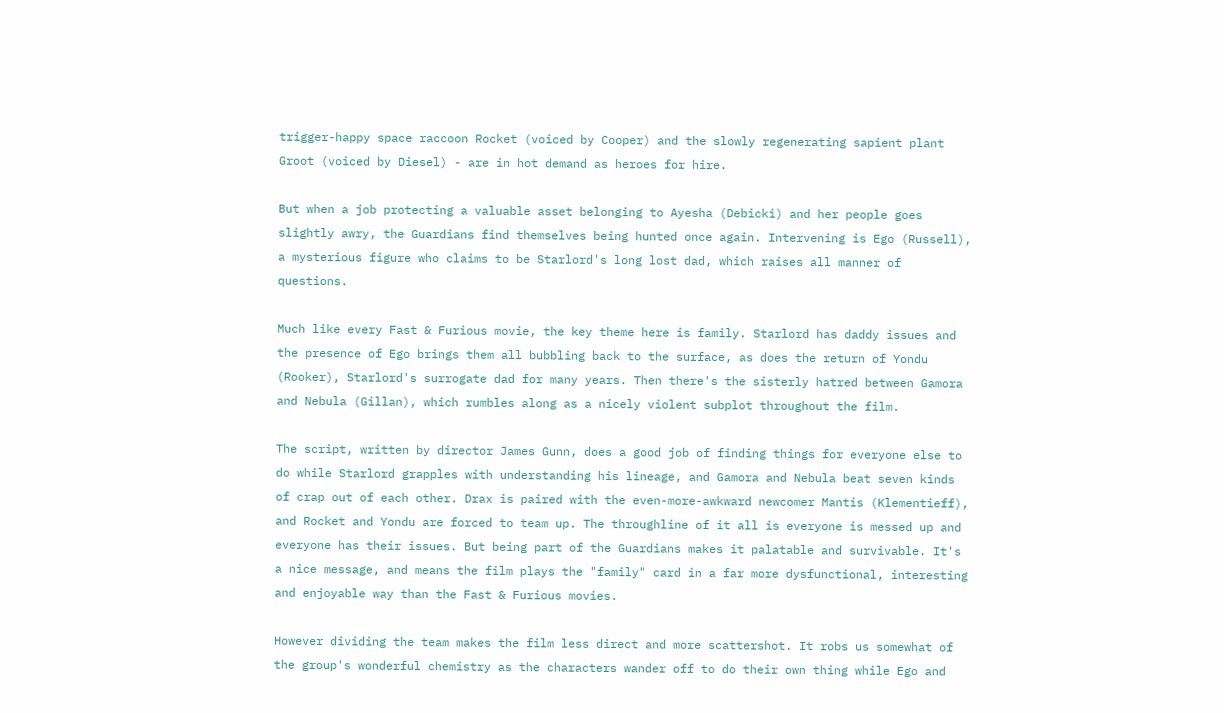trigger-happy space raccoon Rocket (voiced by Cooper) and the slowly regenerating sapient plant Groot (voiced by Diesel) - are in hot demand as heroes for hire.

But when a job protecting a valuable asset belonging to Ayesha (Debicki) and her people goes slightly awry, the Guardians find themselves being hunted once again. Intervening is Ego (Russell), a mysterious figure who claims to be Starlord's long lost dad, which raises all manner of questions.

Much like every Fast & Furious movie, the key theme here is family. Starlord has daddy issues and the presence of Ego brings them all bubbling back to the surface, as does the return of Yondu (Rooker), Starlord's surrogate dad for many years. Then there's the sisterly hatred between Gamora and Nebula (Gillan), which rumbles along as a nicely violent subplot throughout the film.

The script, written by director James Gunn, does a good job of finding things for everyone else to do while Starlord grapples with understanding his lineage, and Gamora and Nebula beat seven kinds of crap out of each other. Drax is paired with the even-more-awkward newcomer Mantis (Klementieff), and Rocket and Yondu are forced to team up. The throughline of it all is everyone is messed up and everyone has their issues. But being part of the Guardians makes it palatable and survivable. It's a nice message, and means the film plays the "family" card in a far more dysfunctional, interesting and enjoyable way than the Fast & Furious movies.

However dividing the team makes the film less direct and more scattershot. It robs us somewhat of the group's wonderful chemistry as the characters wander off to do their own thing while Ego and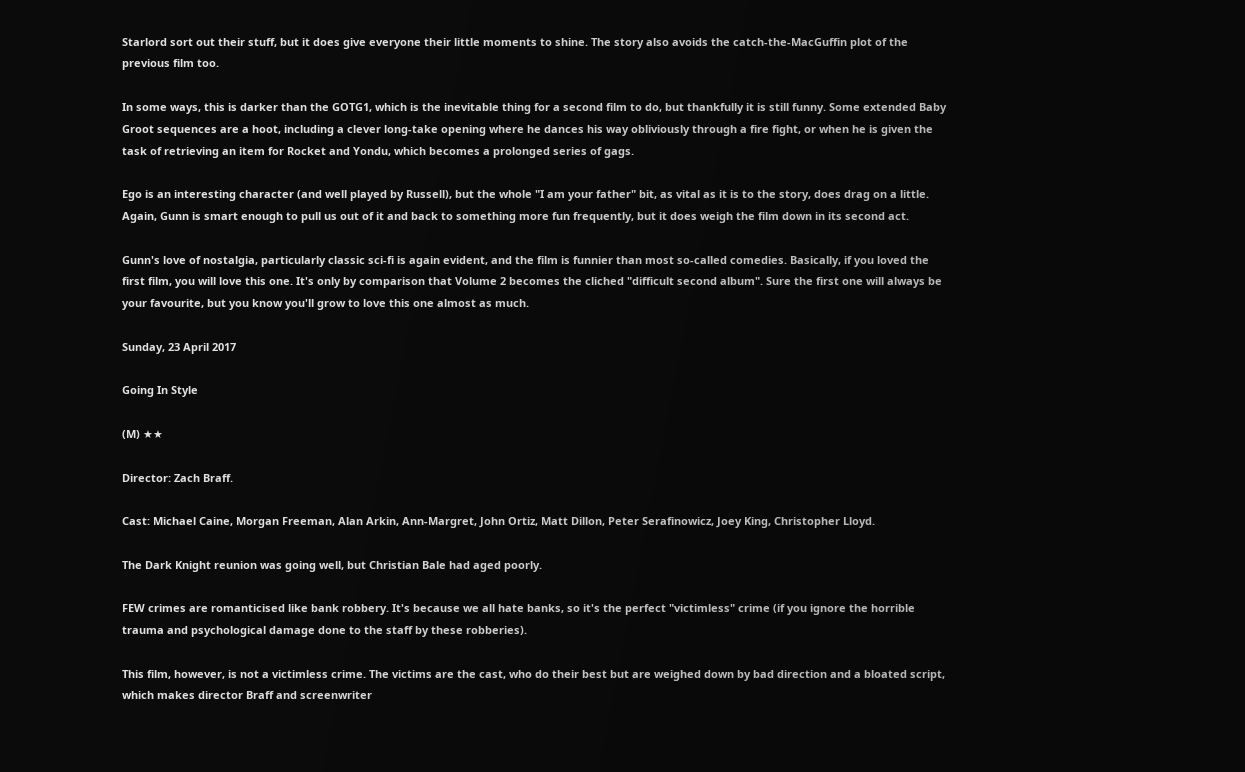Starlord sort out their stuff, but it does give everyone their little moments to shine. The story also avoids the catch-the-MacGuffin plot of the previous film too.

In some ways, this is darker than the GOTG1, which is the inevitable thing for a second film to do, but thankfully it is still funny. Some extended Baby Groot sequences are a hoot, including a clever long-take opening where he dances his way obliviously through a fire fight, or when he is given the task of retrieving an item for Rocket and Yondu, which becomes a prolonged series of gags.

Ego is an interesting character (and well played by Russell), but the whole "I am your father" bit, as vital as it is to the story, does drag on a little. Again, Gunn is smart enough to pull us out of it and back to something more fun frequently, but it does weigh the film down in its second act.

Gunn's love of nostalgia, particularly classic sci-fi is again evident, and the film is funnier than most so-called comedies. Basically, if you loved the first film, you will love this one. It's only by comparison that Volume 2 becomes the cliched "difficult second album". Sure the first one will always be your favourite, but you know you'll grow to love this one almost as much.

Sunday, 23 April 2017

Going In Style

(M) ★★

Director: Zach Braff.

Cast: Michael Caine, Morgan Freeman, Alan Arkin, Ann-Margret, John Ortiz, Matt Dillon, Peter Serafinowicz, Joey King, Christopher Lloyd.

The Dark Knight reunion was going well, but Christian Bale had aged poorly.

FEW crimes are romanticised like bank robbery. It's because we all hate banks, so it's the perfect "victimless" crime (if you ignore the horrible trauma and psychological damage done to the staff by these robberies).

This film, however, is not a victimless crime. The victims are the cast, who do their best but are weighed down by bad direction and a bloated script, which makes director Braff and screenwriter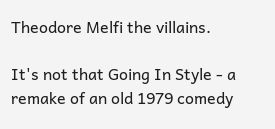Theodore Melfi the villains.

It's not that Going In Style - a remake of an old 1979 comedy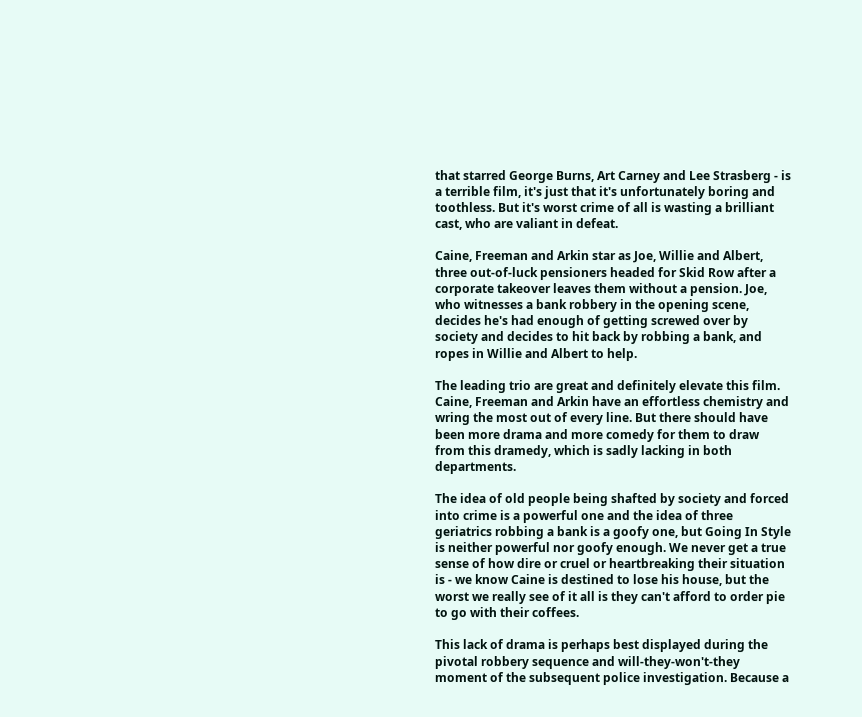that starred George Burns, Art Carney and Lee Strasberg - is a terrible film, it's just that it's unfortunately boring and toothless. But it's worst crime of all is wasting a brilliant cast, who are valiant in defeat.

Caine, Freeman and Arkin star as Joe, Willie and Albert, three out-of-luck pensioners headed for Skid Row after a corporate takeover leaves them without a pension. Joe, who witnesses a bank robbery in the opening scene, decides he's had enough of getting screwed over by society and decides to hit back by robbing a bank, and ropes in Willie and Albert to help.

The leading trio are great and definitely elevate this film. Caine, Freeman and Arkin have an effortless chemistry and wring the most out of every line. But there should have been more drama and more comedy for them to draw from this dramedy, which is sadly lacking in both departments.

The idea of old people being shafted by society and forced into crime is a powerful one and the idea of three geriatrics robbing a bank is a goofy one, but Going In Style is neither powerful nor goofy enough. We never get a true sense of how dire or cruel or heartbreaking their situation is - we know Caine is destined to lose his house, but the worst we really see of it all is they can't afford to order pie to go with their coffees.

This lack of drama is perhaps best displayed during the pivotal robbery sequence and will-they-won't-they moment of the subsequent police investigation. Because a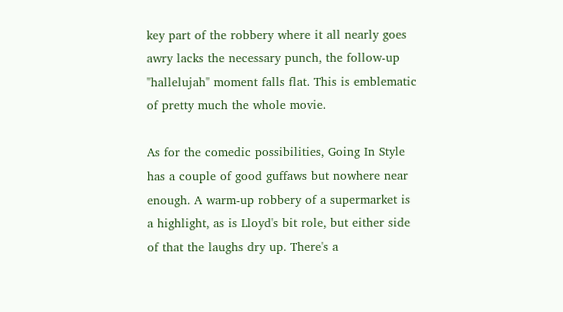key part of the robbery where it all nearly goes awry lacks the necessary punch, the follow-up "hallelujah" moment falls flat. This is emblematic of pretty much the whole movie.

As for the comedic possibilities, Going In Style has a couple of good guffaws but nowhere near enough. A warm-up robbery of a supermarket is a highlight, as is Lloyd's bit role, but either side of that the laughs dry up. There's a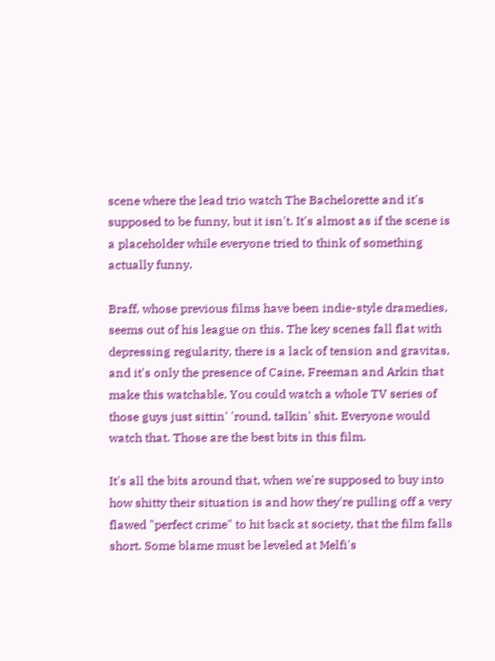scene where the lead trio watch The Bachelorette and it's supposed to be funny, but it isn't. It's almost as if the scene is a placeholder while everyone tried to think of something actually funny.

Braff, whose previous films have been indie-style dramedies, seems out of his league on this. The key scenes fall flat with depressing regularity, there is a lack of tension and gravitas, and it's only the presence of Caine, Freeman and Arkin that make this watchable. You could watch a whole TV series of those guys just sittin' 'round, talkin' shit. Everyone would watch that. Those are the best bits in this film.

It's all the bits around that, when we're supposed to buy into how shitty their situation is and how they're pulling off a very flawed "perfect crime" to hit back at society, that the film falls short. Some blame must be leveled at Melfi's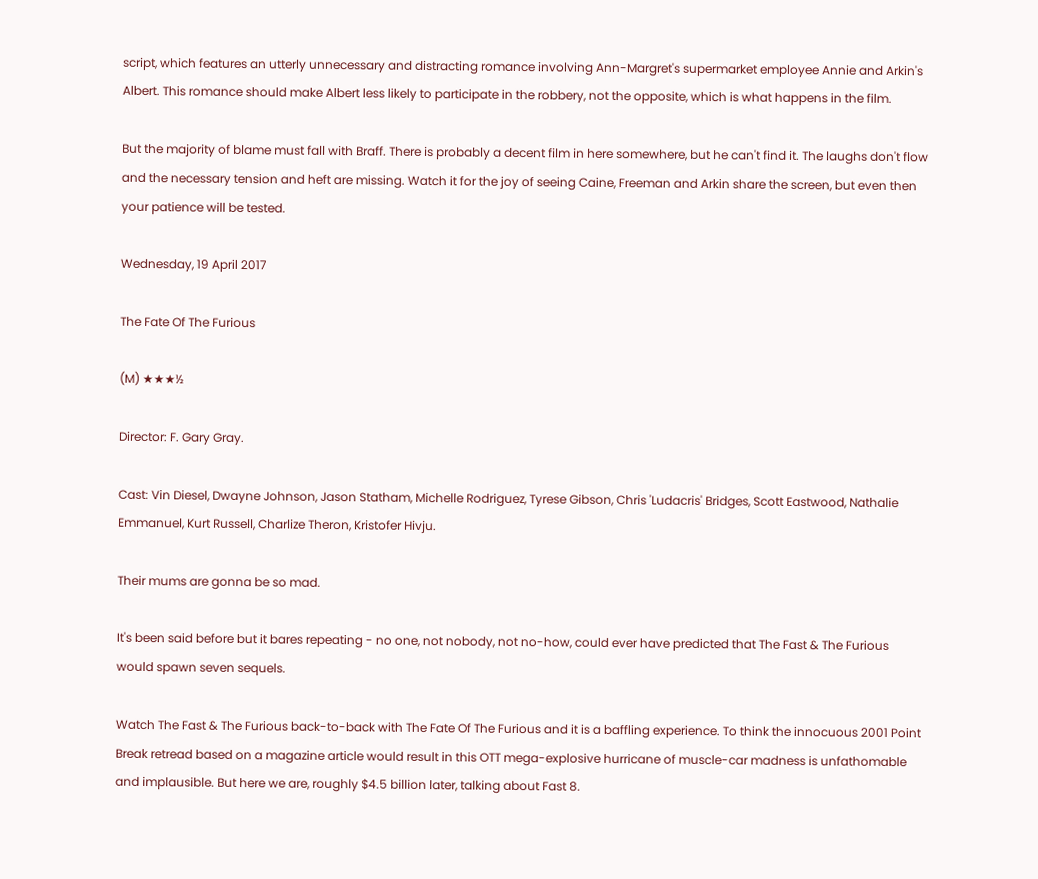script, which features an utterly unnecessary and distracting romance involving Ann-Margret's supermarket employee Annie and Arkin's Albert. This romance should make Albert less likely to participate in the robbery, not the opposite, which is what happens in the film.

But the majority of blame must fall with Braff. There is probably a decent film in here somewhere, but he can't find it. The laughs don't flow and the necessary tension and heft are missing. Watch it for the joy of seeing Caine, Freeman and Arkin share the screen, but even then your patience will be tested.

Wednesday, 19 April 2017

The Fate Of The Furious

(M) ★★★½

Director: F. Gary Gray.

Cast: Vin Diesel, Dwayne Johnson, Jason Statham, Michelle Rodriguez, Tyrese Gibson, Chris 'Ludacris' Bridges, Scott Eastwood, Nathalie Emmanuel, Kurt Russell, Charlize Theron, Kristofer Hivju.

Their mums are gonna be so mad.

It's been said before but it bares repeating - no one, not nobody, not no-how, could ever have predicted that The Fast & The Furious would spawn seven sequels.

Watch The Fast & The Furious back-to-back with The Fate Of The Furious and it is a baffling experience. To think the innocuous 2001 Point Break retread based on a magazine article would result in this OTT mega-explosive hurricane of muscle-car madness is unfathomable and implausible. But here we are, roughly $4.5 billion later, talking about Fast 8.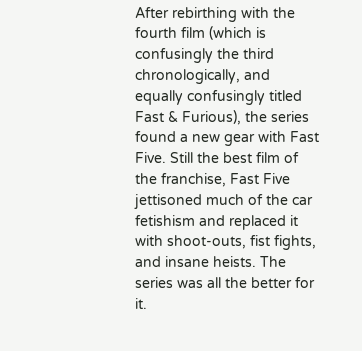After rebirthing with the fourth film (which is confusingly the third chronologically, and equally confusingly titled Fast & Furious), the series found a new gear with Fast Five. Still the best film of the franchise, Fast Five jettisoned much of the car fetishism and replaced it with shoot-outs, fist fights, and insane heists. The series was all the better for it.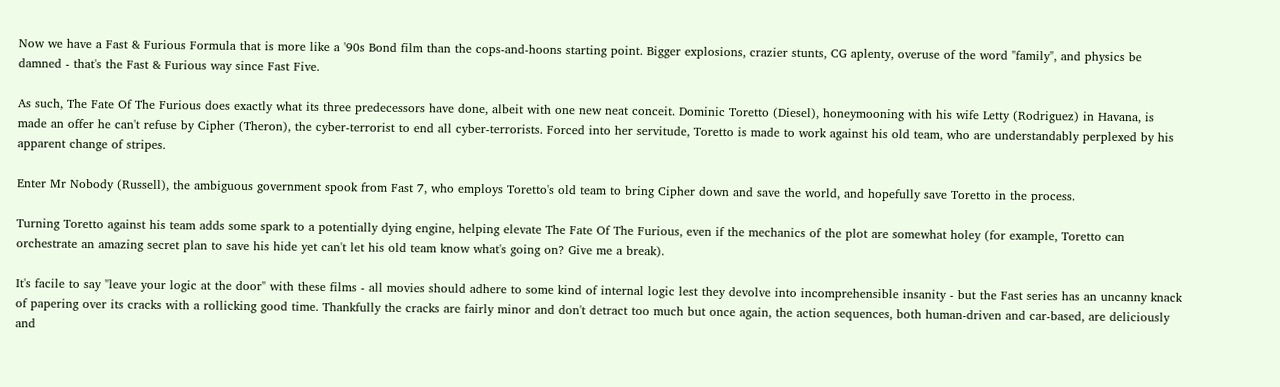Now we have a Fast & Furious Formula that is more like a '90s Bond film than the cops-and-hoons starting point. Bigger explosions, crazier stunts, CG aplenty, overuse of the word "family", and physics be damned - that's the Fast & Furious way since Fast Five.

As such, The Fate Of The Furious does exactly what its three predecessors have done, albeit with one new neat conceit. Dominic Toretto (Diesel), honeymooning with his wife Letty (Rodriguez) in Havana, is made an offer he can't refuse by Cipher (Theron), the cyber-terrorist to end all cyber-terrorists. Forced into her servitude, Toretto is made to work against his old team, who are understandably perplexed by his apparent change of stripes.

Enter Mr Nobody (Russell), the ambiguous government spook from Fast 7, who employs Toretto's old team to bring Cipher down and save the world, and hopefully save Toretto in the process.

Turning Toretto against his team adds some spark to a potentially dying engine, helping elevate The Fate Of The Furious, even if the mechanics of the plot are somewhat holey (for example, Toretto can orchestrate an amazing secret plan to save his hide yet can't let his old team know what's going on? Give me a break).

It's facile to say "leave your logic at the door" with these films - all movies should adhere to some kind of internal logic lest they devolve into incomprehensible insanity - but the Fast series has an uncanny knack of papering over its cracks with a rollicking good time. Thankfully the cracks are fairly minor and don't detract too much but once again, the action sequences, both human-driven and car-based, are deliciously and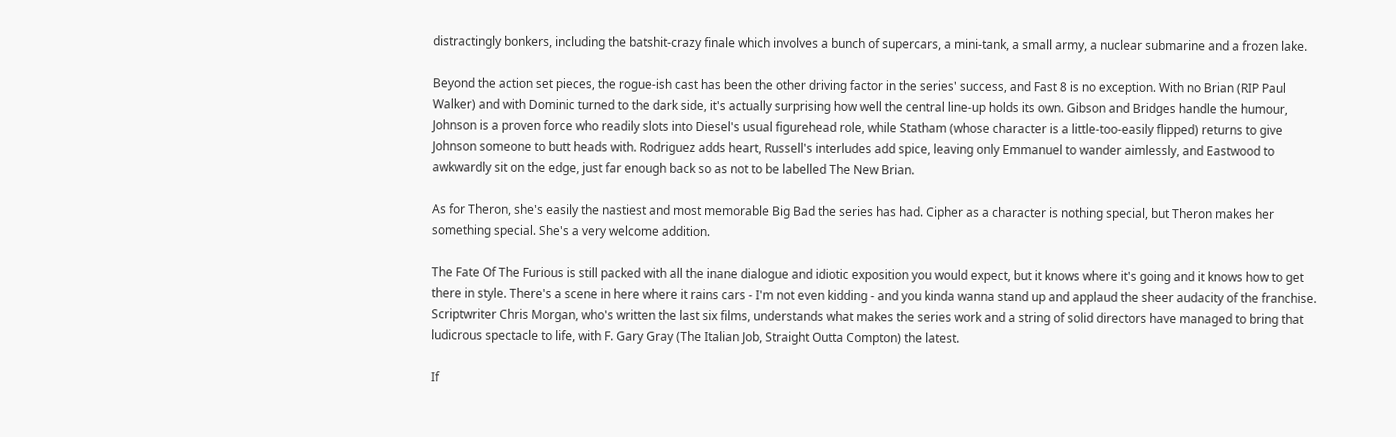distractingly bonkers, including the batshit-crazy finale which involves a bunch of supercars, a mini-tank, a small army, a nuclear submarine and a frozen lake.

Beyond the action set pieces, the rogue-ish cast has been the other driving factor in the series' success, and Fast 8 is no exception. With no Brian (RIP Paul Walker) and with Dominic turned to the dark side, it's actually surprising how well the central line-up holds its own. Gibson and Bridges handle the humour, Johnson is a proven force who readily slots into Diesel's usual figurehead role, while Statham (whose character is a little-too-easily flipped) returns to give Johnson someone to butt heads with. Rodriguez adds heart, Russell's interludes add spice, leaving only Emmanuel to wander aimlessly, and Eastwood to awkwardly sit on the edge, just far enough back so as not to be labelled The New Brian.

As for Theron, she's easily the nastiest and most memorable Big Bad the series has had. Cipher as a character is nothing special, but Theron makes her something special. She's a very welcome addition.

The Fate Of The Furious is still packed with all the inane dialogue and idiotic exposition you would expect, but it knows where it's going and it knows how to get there in style. There's a scene in here where it rains cars - I'm not even kidding - and you kinda wanna stand up and applaud the sheer audacity of the franchise. Scriptwriter Chris Morgan, who's written the last six films, understands what makes the series work and a string of solid directors have managed to bring that ludicrous spectacle to life, with F. Gary Gray (The Italian Job, Straight Outta Compton) the latest.

If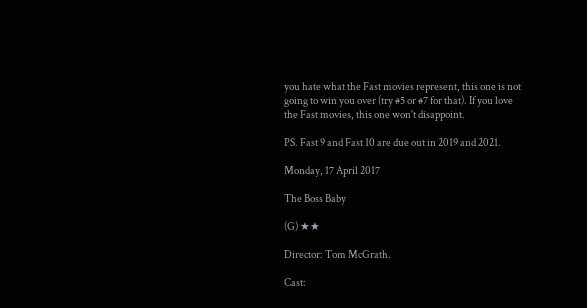you hate what the Fast movies represent, this one is not going to win you over (try #5 or #7 for that). If you love the Fast movies, this one won't disappoint.

PS. Fast 9 and Fast 10 are due out in 2019 and 2021.

Monday, 17 April 2017

The Boss Baby

(G) ★★

Director: Tom McGrath.

Cast: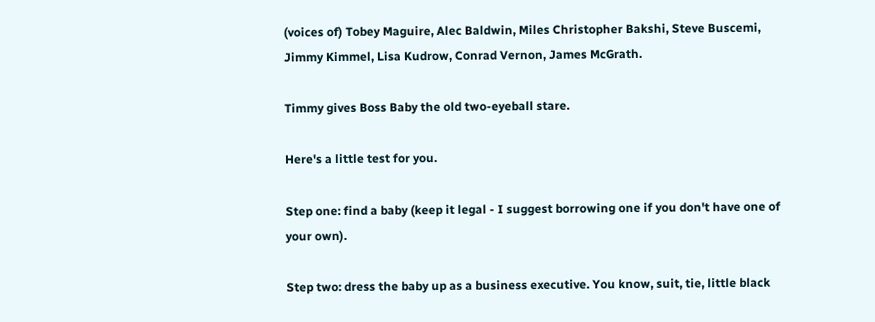(voices of) Tobey Maguire, Alec Baldwin, Miles Christopher Bakshi, Steve Buscemi, Jimmy Kimmel, Lisa Kudrow, Conrad Vernon, James McGrath.

Timmy gives Boss Baby the old two-eyeball stare.

Here's a little test for you.

Step one: find a baby (keep it legal - I suggest borrowing one if you don't have one of your own).

Step two: dress the baby up as a business executive. You know, suit, tie, little black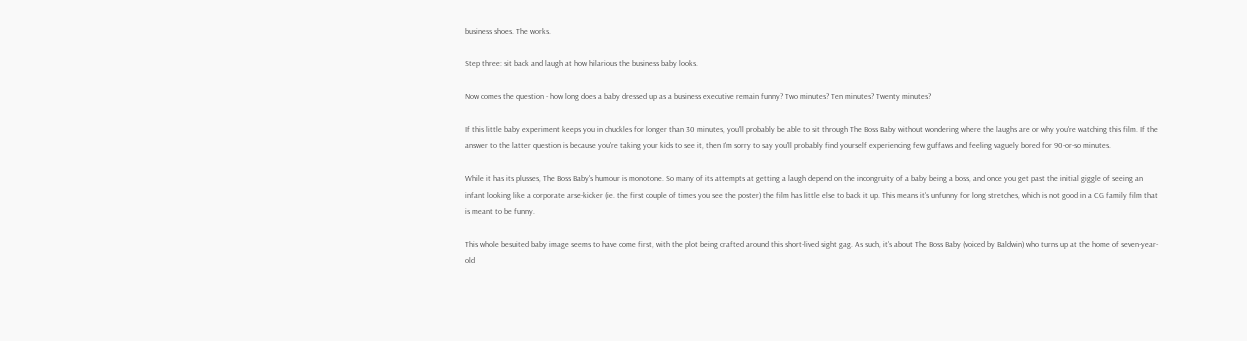business shoes. The works.

Step three: sit back and laugh at how hilarious the business baby looks.

Now comes the question - how long does a baby dressed up as a business executive remain funny? Two minutes? Ten minutes? Twenty minutes?

If this little baby experiment keeps you in chuckles for longer than 30 minutes, you'll probably be able to sit through The Boss Baby without wondering where the laughs are or why you're watching this film. If the answer to the latter question is because you're taking your kids to see it, then I'm sorry to say you'll probably find yourself experiencing few guffaws and feeling vaguely bored for 90-or-so minutes.

While it has its plusses, The Boss Baby's humour is monotone. So many of its attempts at getting a laugh depend on the incongruity of a baby being a boss, and once you get past the initial giggle of seeing an infant looking like a corporate arse-kicker (ie. the first couple of times you see the poster) the film has little else to back it up. This means it's unfunny for long stretches, which is not good in a CG family film that is meant to be funny.

This whole besuited baby image seems to have come first, with the plot being crafted around this short-lived sight gag. As such, it's about The Boss Baby (voiced by Baldwin) who turns up at the home of seven-year-old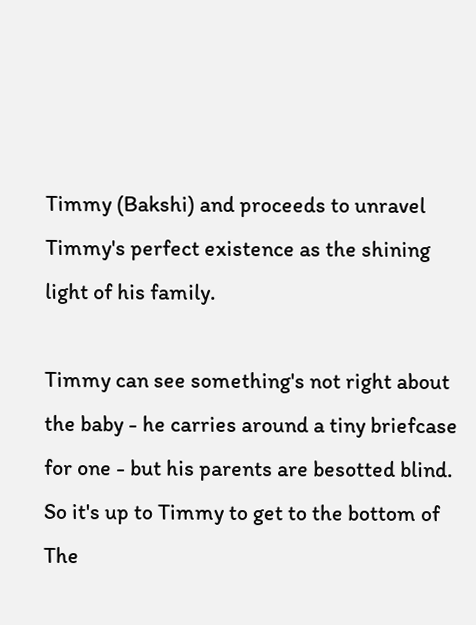Timmy (Bakshi) and proceeds to unravel Timmy's perfect existence as the shining light of his family.

Timmy can see something's not right about the baby - he carries around a tiny briefcase for one - but his parents are besotted blind. So it's up to Timmy to get to the bottom of The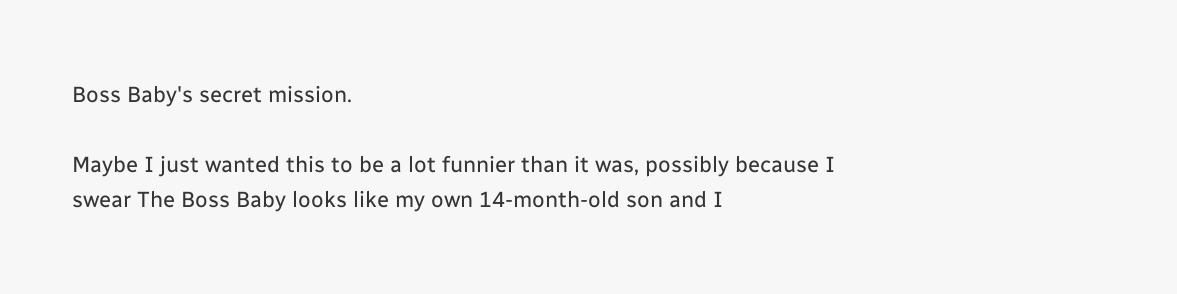Boss Baby's secret mission.

Maybe I just wanted this to be a lot funnier than it was, possibly because I swear The Boss Baby looks like my own 14-month-old son and I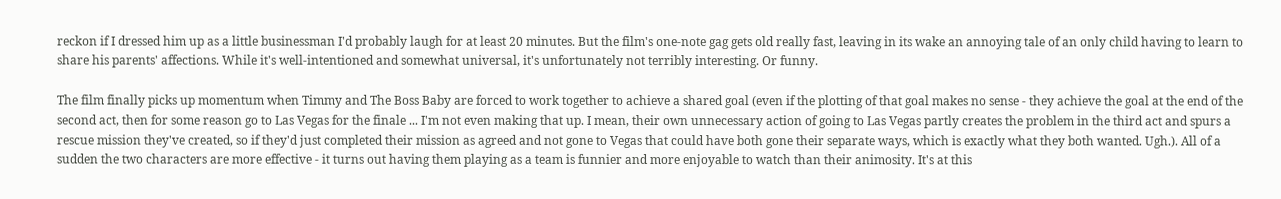reckon if I dressed him up as a little businessman I'd probably laugh for at least 20 minutes. But the film's one-note gag gets old really fast, leaving in its wake an annoying tale of an only child having to learn to share his parents' affections. While it's well-intentioned and somewhat universal, it's unfortunately not terribly interesting. Or funny.

The film finally picks up momentum when Timmy and The Boss Baby are forced to work together to achieve a shared goal (even if the plotting of that goal makes no sense - they achieve the goal at the end of the second act, then for some reason go to Las Vegas for the finale ... I'm not even making that up. I mean, their own unnecessary action of going to Las Vegas partly creates the problem in the third act and spurs a rescue mission they've created, so if they'd just completed their mission as agreed and not gone to Vegas that could have both gone their separate ways, which is exactly what they both wanted. Ugh.). All of a sudden the two characters are more effective - it turns out having them playing as a team is funnier and more enjoyable to watch than their animosity. It's at this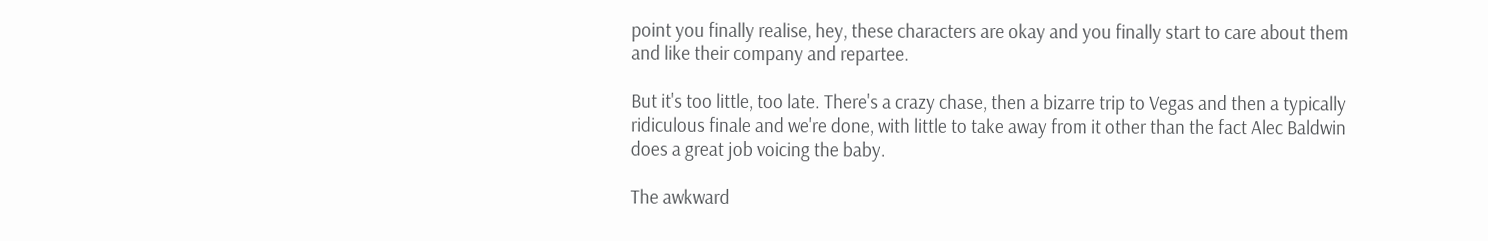point you finally realise, hey, these characters are okay and you finally start to care about them and like their company and repartee.

But it's too little, too late. There's a crazy chase, then a bizarre trip to Vegas and then a typically ridiculous finale and we're done, with little to take away from it other than the fact Alec Baldwin does a great job voicing the baby.

The awkward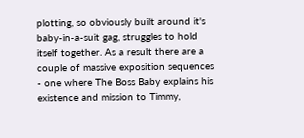plotting, so obviously built around it's baby-in-a-suit gag, struggles to hold itself together. As a result there are a couple of massive exposition sequences - one where The Boss Baby explains his existence and mission to Timmy,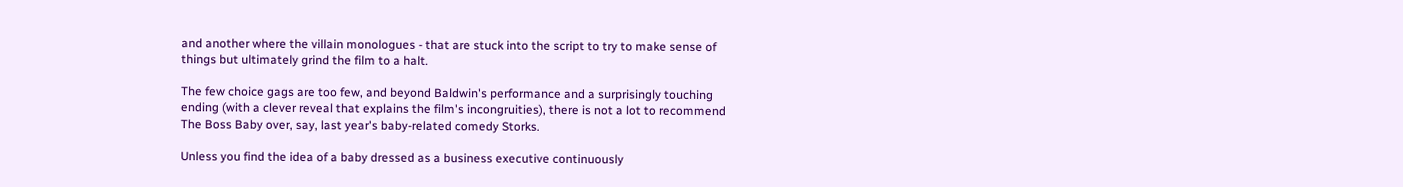and another where the villain monologues - that are stuck into the script to try to make sense of things but ultimately grind the film to a halt.

The few choice gags are too few, and beyond Baldwin's performance and a surprisingly touching ending (with a clever reveal that explains the film's incongruities), there is not a lot to recommend The Boss Baby over, say, last year's baby-related comedy Storks.

Unless you find the idea of a baby dressed as a business executive continuously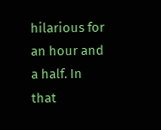hilarious for an hour and a half. In that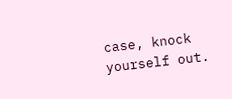case, knock yourself out.